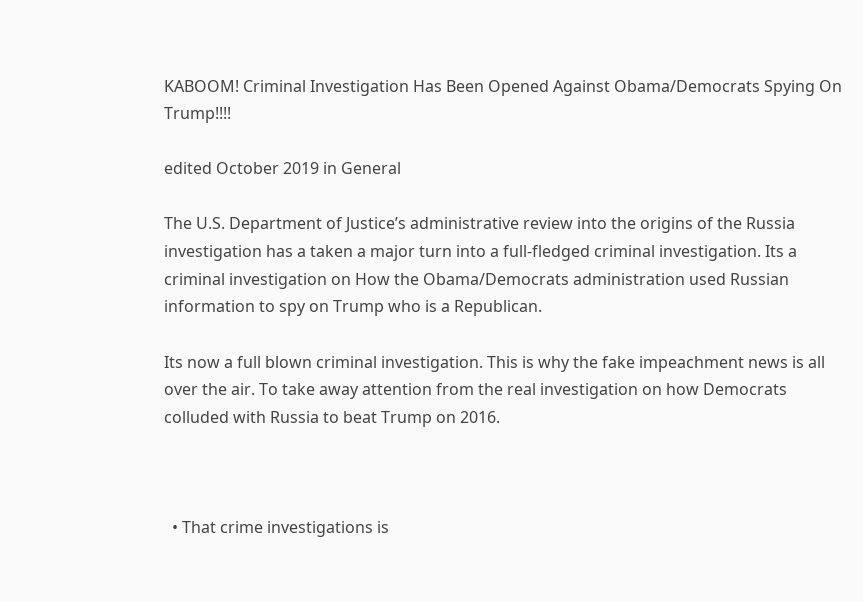KABOOM! Criminal Investigation Has Been Opened Against Obama/Democrats Spying On Trump!!!!

edited October 2019 in General

The U.S. Department of Justice’s administrative review into the origins of the Russia investigation has a taken a major turn into a full-fledged criminal investigation. Its a criminal investigation on How the Obama/Democrats administration used Russian information to spy on Trump who is a Republican.

Its now a full blown criminal investigation. This is why the fake impeachment news is all over the air. To take away attention from the real investigation on how Democrats colluded with Russia to beat Trump on 2016.



  • That crime investigations is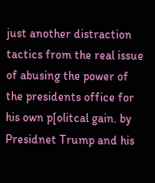just another distraction tactics from the real issue of abusing the power of the presidents office for his own p[olitcal gain. by Presidnet Trump and his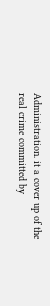Administration. it a cover up of the real crime committed by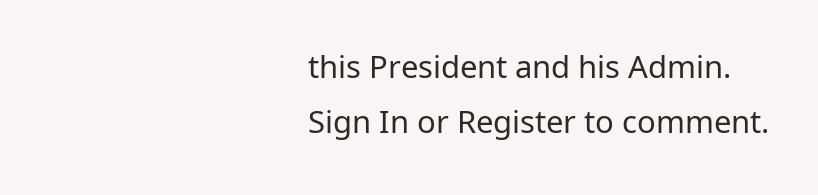this President and his Admin.
Sign In or Register to comment.